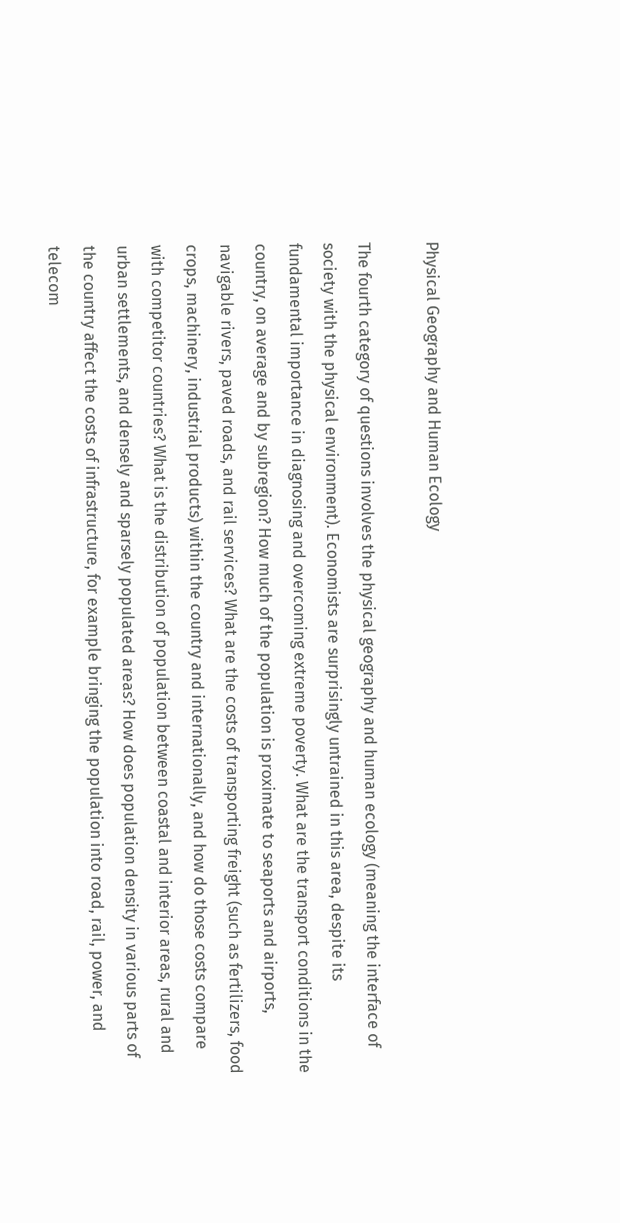Physical Geography and Human Ecology

The fourth category of questions involves the physical geography and human ecology (meaning the interface of society with the physical environment). Economists are surprisingly untrained in this area, despite its fundamental importance in diagnosing and overcoming extreme poverty. What are the transport conditions in the country, on average and by subregion? How much of the population is proximate to seaports and airports, navigable rivers, paved roads, and rail services? What are the costs of transporting freight (such as fertilizers, food crops, machinery, industrial products) within the country and internationally, and how do those costs compare with competitor countries? What is the distribution of population between coastal and interior areas, rural and urban settlements, and densely and sparsely populated areas? How does population density in various parts of the country affect the costs of infrastructure, for example bringing the population into road, rail, power, and telecom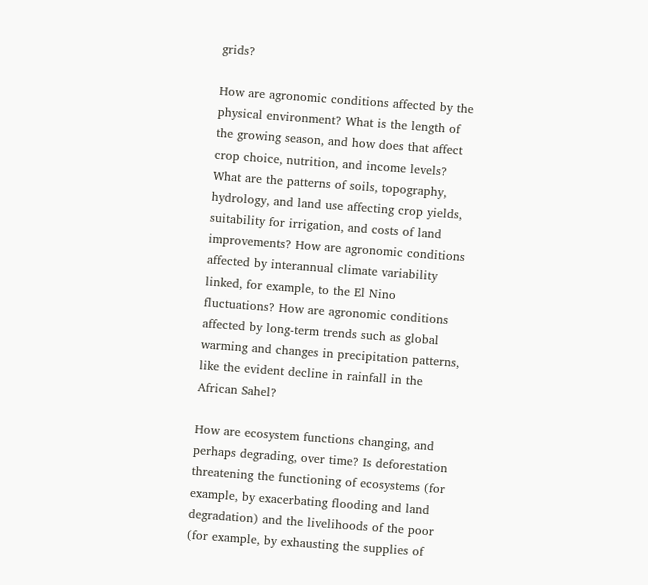grids?

How are agronomic conditions affected by the physical environment? What is the length of the growing season, and how does that affect crop choice, nutrition, and income levels? What are the patterns of soils, topography, hydrology, and land use affecting crop yields, suitability for irrigation, and costs of land improvements? How are agronomic conditions affected by interannual climate variability linked, for example, to the El Nino fluctuations? How are agronomic conditions affected by long-term trends such as global warming and changes in precipitation patterns, like the evident decline in rainfall in the African Sahel?

How are ecosystem functions changing, and perhaps degrading, over time? Is deforestation threatening the functioning of ecosystems (for example, by exacerbating flooding and land degradation) and the livelihoods of the poor (for example, by exhausting the supplies of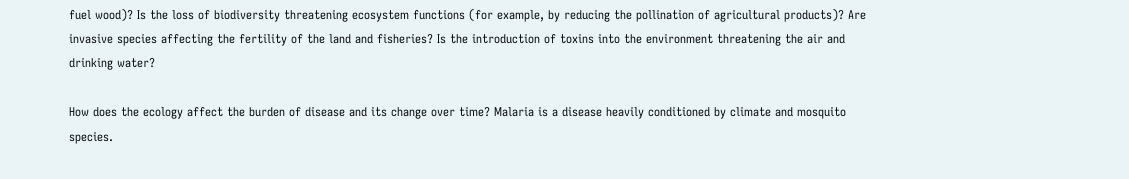fuel wood)? Is the loss of biodiversity threatening ecosystem functions (for example, by reducing the pollination of agricultural products)? Are invasive species affecting the fertility of the land and fisheries? Is the introduction of toxins into the environment threatening the air and drinking water?

How does the ecology affect the burden of disease and its change over time? Malaria is a disease heavily conditioned by climate and mosquito species.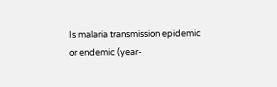Is malaria transmission epidemic or endemic (year-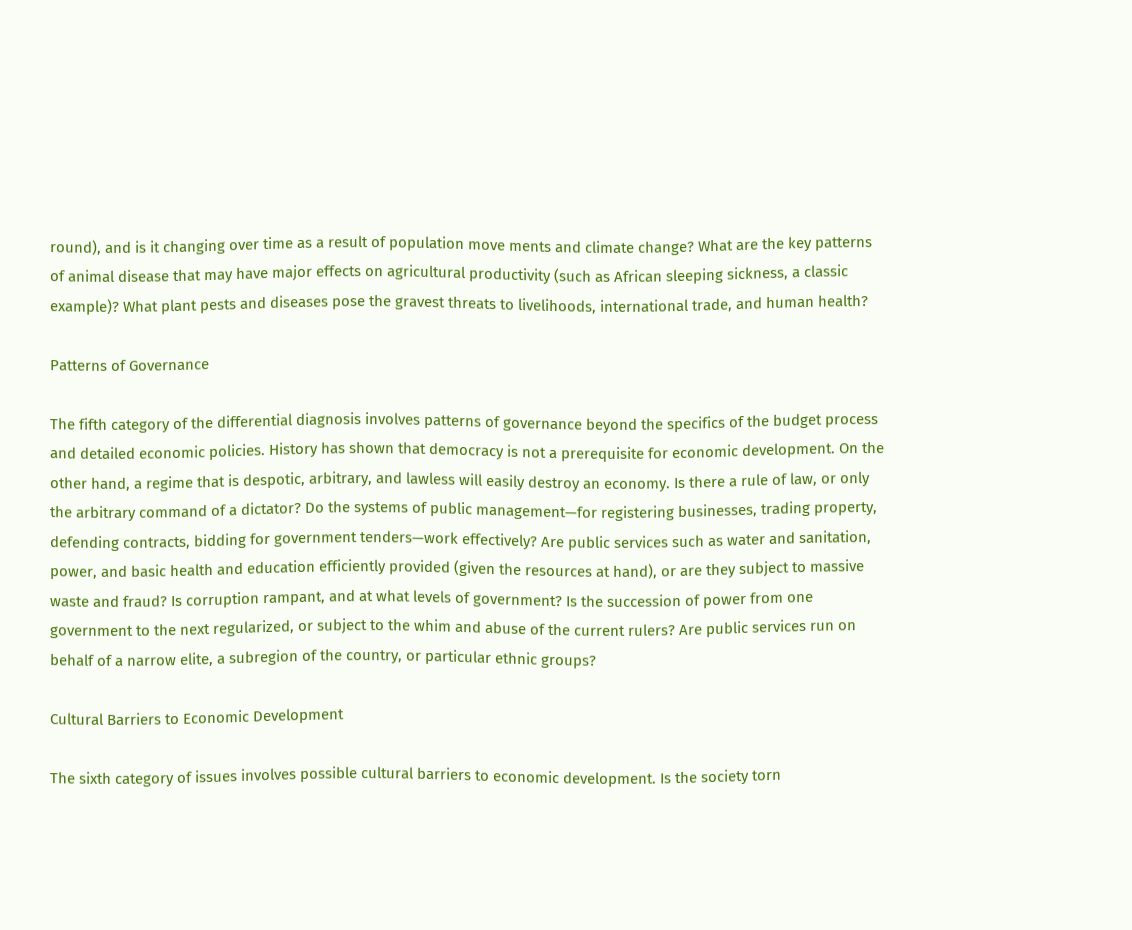round), and is it changing over time as a result of population move ments and climate change? What are the key patterns of animal disease that may have major effects on agricultural productivity (such as African sleeping sickness, a classic example)? What plant pests and diseases pose the gravest threats to livelihoods, international trade, and human health?

Patterns of Governance

The fifth category of the differential diagnosis involves patterns of governance beyond the specifics of the budget process and detailed economic policies. History has shown that democracy is not a prerequisite for economic development. On the other hand, a regime that is despotic, arbitrary, and lawless will easily destroy an economy. Is there a rule of law, or only the arbitrary command of a dictator? Do the systems of public management—for registering businesses, trading property, defending contracts, bidding for government tenders—work effectively? Are public services such as water and sanitation, power, and basic health and education efficiently provided (given the resources at hand), or are they subject to massive waste and fraud? Is corruption rampant, and at what levels of government? Is the succession of power from one government to the next regularized, or subject to the whim and abuse of the current rulers? Are public services run on behalf of a narrow elite, a subregion of the country, or particular ethnic groups?

Cultural Barriers to Economic Development

The sixth category of issues involves possible cultural barriers to economic development. Is the society torn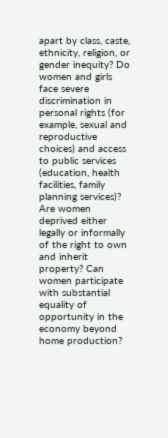apart by class, caste, ethnicity, religion, or gender inequity? Do women and girls face severe discrimination in personal rights (for example, sexual and reproductive choices) and access to public services (education, health facilities, family planning services)? Are women deprived either legally or informally of the right to own and inherit property? Can women participate with substantial equality of opportunity in the economy beyond home production?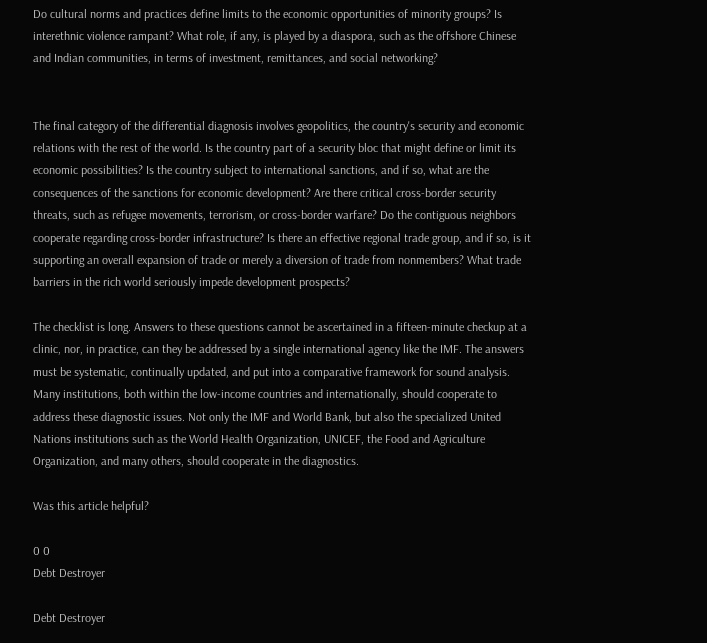Do cultural norms and practices define limits to the economic opportunities of minority groups? Is interethnic violence rampant? What role, if any, is played by a diaspora, such as the offshore Chinese and Indian communities, in terms of investment, remittances, and social networking?


The final category of the differential diagnosis involves geopolitics, the country's security and economic relations with the rest of the world. Is the country part of a security bloc that might define or limit its economic possibilities? Is the country subject to international sanctions, and if so, what are the consequences of the sanctions for economic development? Are there critical cross-border security threats, such as refugee movements, terrorism, or cross-border warfare? Do the contiguous neighbors cooperate regarding cross-border infrastructure? Is there an effective regional trade group, and if so, is it supporting an overall expansion of trade or merely a diversion of trade from nonmembers? What trade barriers in the rich world seriously impede development prospects?

The checklist is long. Answers to these questions cannot be ascertained in a fifteen-minute checkup at a clinic, nor, in practice, can they be addressed by a single international agency like the IMF. The answers must be systematic, continually updated, and put into a comparative framework for sound analysis. Many institutions, both within the low-income countries and internationally, should cooperate to address these diagnostic issues. Not only the IMF and World Bank, but also the specialized United Nations institutions such as the World Health Organization, UNICEF, the Food and Agriculture Organization, and many others, should cooperate in the diagnostics.

Was this article helpful?

0 0
Debt Destroyer

Debt Destroyer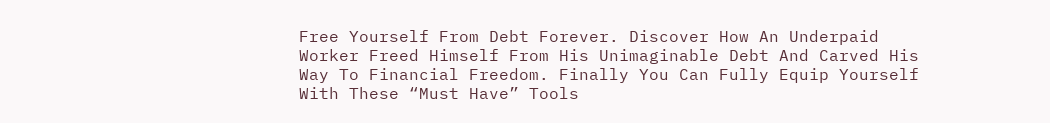Free Yourself From Debt Forever. Discover How An Underpaid Worker Freed Himself From His Unimaginable Debt And Carved His Way To Financial Freedom. Finally You Can Fully Equip Yourself With These “Must Have” Tools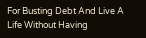For Busting Debt And Live A Life Without Having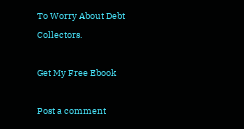To Worry About Debt Collectors.

Get My Free Ebook

Post a comment